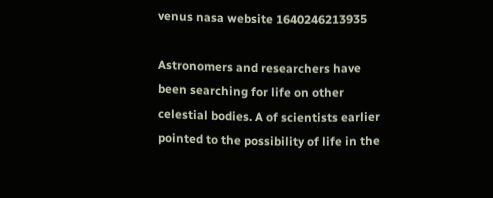venus nasa website 1640246213935

Astronomers and researchers have been searching for life on other celestial bodies. A of scientists earlier pointed to the possibility of life in the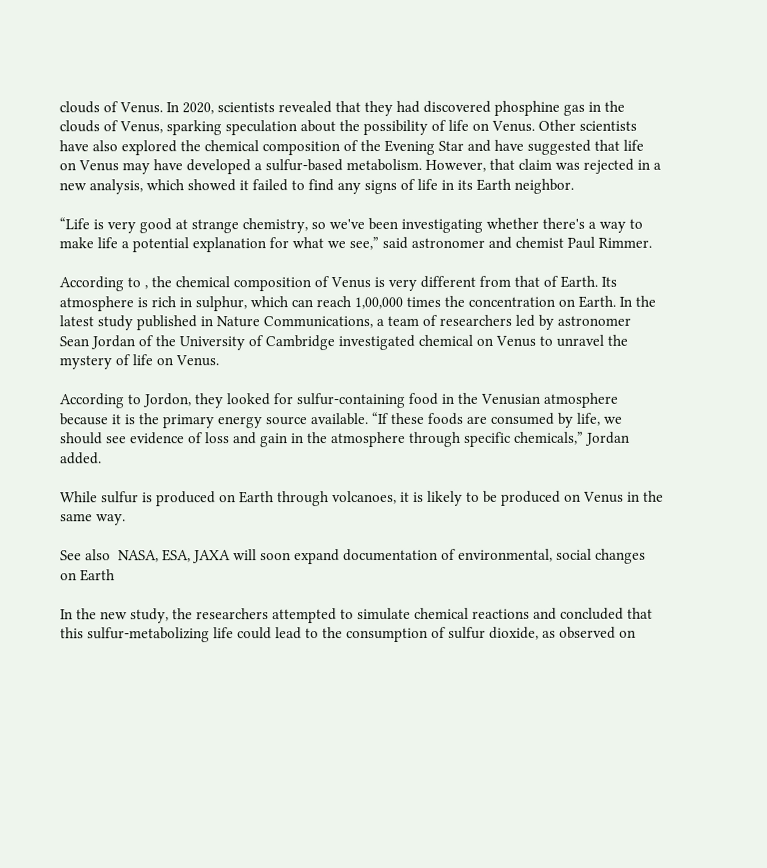clouds of Venus. In 2020, scientists revealed that they had discovered phosphine gas in the clouds of Venus, sparking speculation about the possibility of life on Venus. Other scientists have also explored the chemical composition of the Evening Star and have suggested that life on Venus may have developed a sulfur-based metabolism. However, that claim was rejected in a new analysis, which showed it failed to find any signs of life in its Earth neighbor.

“Life is very good at strange chemistry, so we've been investigating whether there's a way to make life a potential explanation for what we see,” said astronomer and chemist Paul Rimmer.

According to , the chemical composition of Venus is very different from that of Earth. Its atmosphere is rich in sulphur, which can reach 1,00,000 times the concentration on Earth. In the latest study published in Nature Communications, a team of researchers led by astronomer Sean Jordan of the University of Cambridge investigated chemical on Venus to unravel the mystery of life on Venus.

According to Jordon, they looked for sulfur-containing food in the Venusian atmosphere because it is the primary energy source available. “If these foods are consumed by life, we should see evidence of loss and gain in the atmosphere through specific chemicals,” Jordan added.

While sulfur is produced on Earth through volcanoes, it is likely to be produced on Venus in the same way.

See also  NASA, ESA, JAXA will soon expand documentation of environmental, social changes on Earth

In the new study, the researchers attempted to simulate chemical reactions and concluded that this sulfur-metabolizing life could lead to the consumption of sulfur dioxide, as observed on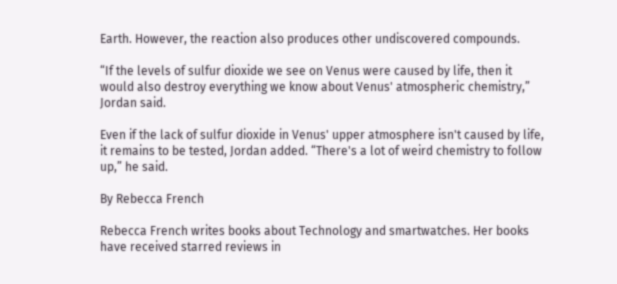Earth. However, the reaction also produces other undiscovered compounds.

“If the levels of sulfur dioxide we see on Venus were caused by life, then it would also destroy everything we know about Venus' atmospheric chemistry,” Jordan said.

Even if the lack of sulfur dioxide in Venus' upper atmosphere isn't caused by life, it remains to be tested, Jordan added. “There's a lot of weird chemistry to follow up,” he said.

By Rebecca French

Rebecca French writes books about Technology and smartwatches. Her books have received starred reviews in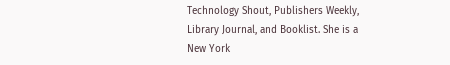Technology Shout, Publishers Weekly, Library Journal, and Booklist. She is a New York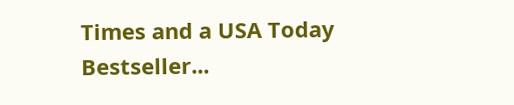Times and a USA Today Bestseller...